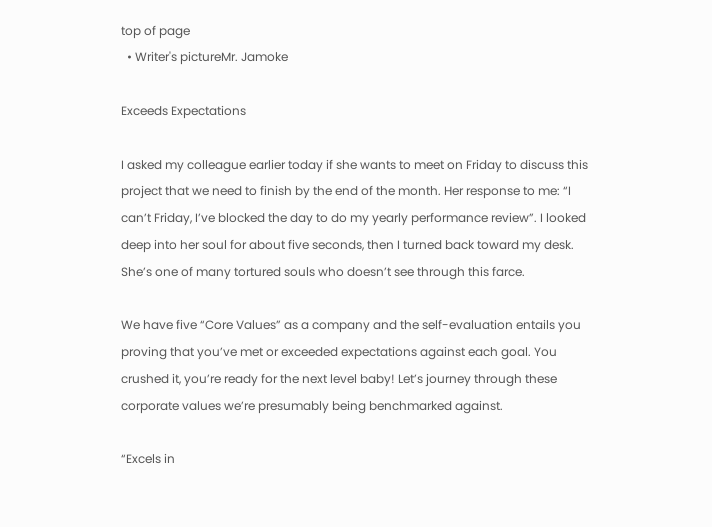top of page
  • Writer's pictureMr. Jamoke

Exceeds Expectations

I asked my colleague earlier today if she wants to meet on Friday to discuss this project that we need to finish by the end of the month. Her response to me: “I can’t Friday, I’ve blocked the day to do my yearly performance review”. I looked deep into her soul for about five seconds, then I turned back toward my desk. She’s one of many tortured souls who doesn’t see through this farce.

We have five “Core Values” as a company and the self-evaluation entails you proving that you’ve met or exceeded expectations against each goal. You crushed it, you’re ready for the next level baby! Let’s journey through these corporate values we’re presumably being benchmarked against.

“Excels in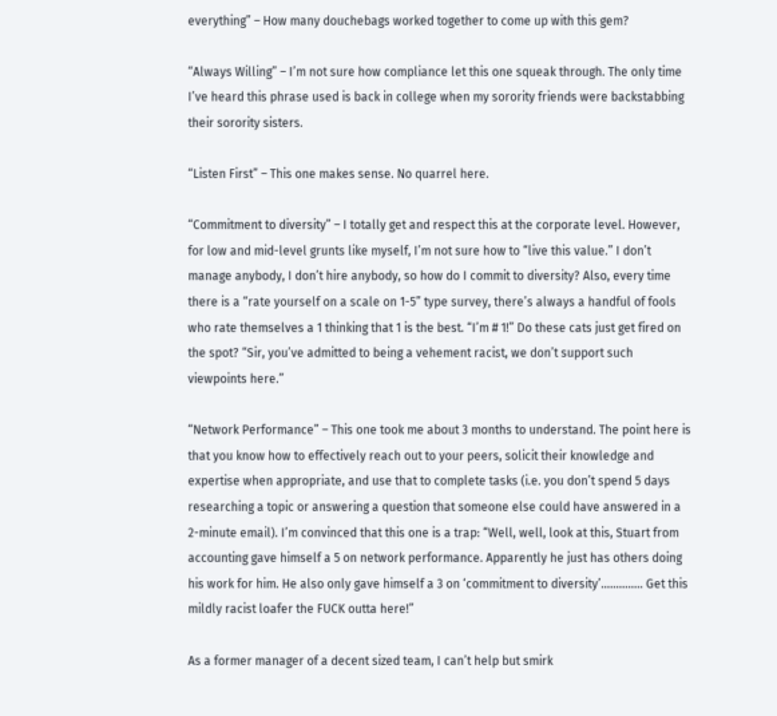everything” – How many douchebags worked together to come up with this gem?

“Always Willing” – I’m not sure how compliance let this one squeak through. The only time I’ve heard this phrase used is back in college when my sorority friends were backstabbing their sorority sisters.

“Listen First” – This one makes sense. No quarrel here.

“Commitment to diversity” – I totally get and respect this at the corporate level. However, for low and mid-level grunts like myself, I’m not sure how to “live this value.” I don’t manage anybody, I don’t hire anybody, so how do I commit to diversity? Also, every time there is a “rate yourself on a scale on 1-5” type survey, there’s always a handful of fools who rate themselves a 1 thinking that 1 is the best. “I’m # 1!” Do these cats just get fired on the spot? “Sir, you’ve admitted to being a vehement racist, we don’t support such viewpoints here.”

“Network Performance” – This one took me about 3 months to understand. The point here is that you know how to effectively reach out to your peers, solicit their knowledge and expertise when appropriate, and use that to complete tasks (i.e. you don’t spend 5 days researching a topic or answering a question that someone else could have answered in a 2-minute email). I’m convinced that this one is a trap: “Well, well, look at this, Stuart from accounting gave himself a 5 on network performance. Apparently he just has others doing his work for him. He also only gave himself a 3 on ‘commitment to diversity’………….. Get this mildly racist loafer the FUCK outta here!”

As a former manager of a decent sized team, I can’t help but smirk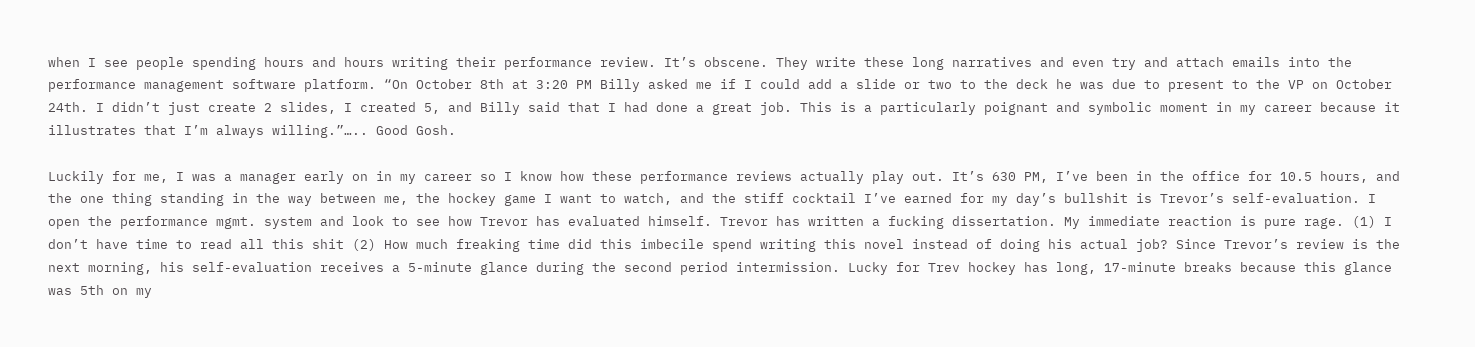when I see people spending hours and hours writing their performance review. It’s obscene. They write these long narratives and even try and attach emails into the performance management software platform. “On October 8th at 3:20 PM Billy asked me if I could add a slide or two to the deck he was due to present to the VP on October 24th. I didn’t just create 2 slides, I created 5, and Billy said that I had done a great job. This is a particularly poignant and symbolic moment in my career because it illustrates that I’m always willing.”….. Good Gosh.

Luckily for me, I was a manager early on in my career so I know how these performance reviews actually play out. It’s 630 PM, I’ve been in the office for 10.5 hours, and the one thing standing in the way between me, the hockey game I want to watch, and the stiff cocktail I’ve earned for my day’s bullshit is Trevor’s self-evaluation. I open the performance mgmt. system and look to see how Trevor has evaluated himself. Trevor has written a fucking dissertation. My immediate reaction is pure rage. (1) I don’t have time to read all this shit (2) How much freaking time did this imbecile spend writing this novel instead of doing his actual job? Since Trevor’s review is the next morning, his self-evaluation receives a 5-minute glance during the second period intermission. Lucky for Trev hockey has long, 17-minute breaks because this glance was 5th on my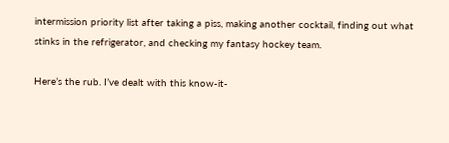intermission priority list after taking a piss, making another cocktail, finding out what stinks in the refrigerator, and checking my fantasy hockey team.

Here’s the rub. I’ve dealt with this know-it-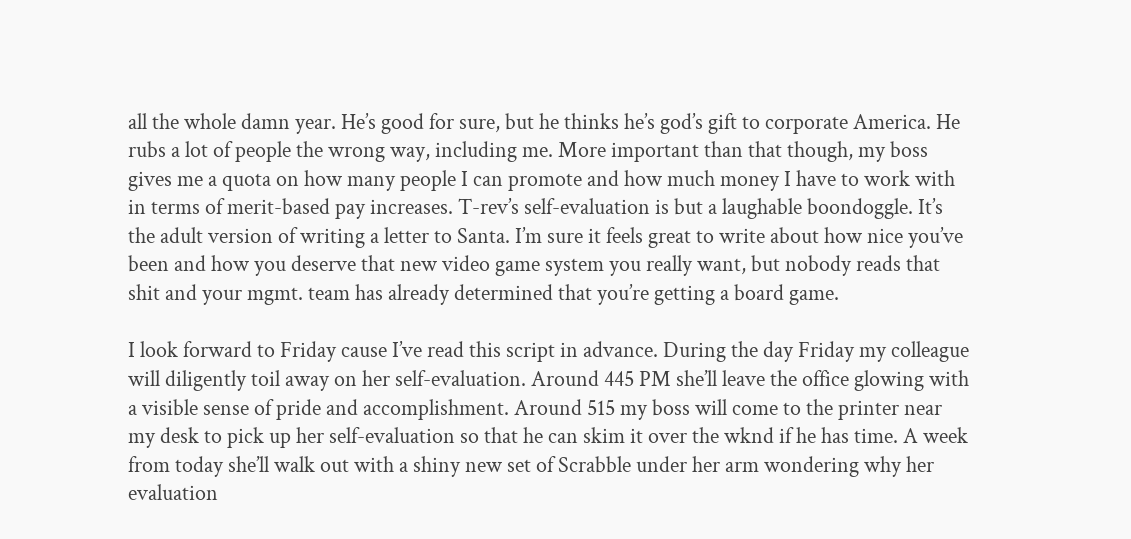all the whole damn year. He’s good for sure, but he thinks he’s god’s gift to corporate America. He rubs a lot of people the wrong way, including me. More important than that though, my boss gives me a quota on how many people I can promote and how much money I have to work with in terms of merit-based pay increases. T-rev’s self-evaluation is but a laughable boondoggle. It’s the adult version of writing a letter to Santa. I’m sure it feels great to write about how nice you’ve been and how you deserve that new video game system you really want, but nobody reads that shit and your mgmt. team has already determined that you’re getting a board game.

I look forward to Friday cause I’ve read this script in advance. During the day Friday my colleague will diligently toil away on her self-evaluation. Around 445 PM she’ll leave the office glowing with a visible sense of pride and accomplishment. Around 515 my boss will come to the printer near my desk to pick up her self-evaluation so that he can skim it over the wknd if he has time. A week from today she’ll walk out with a shiny new set of Scrabble under her arm wondering why her evaluation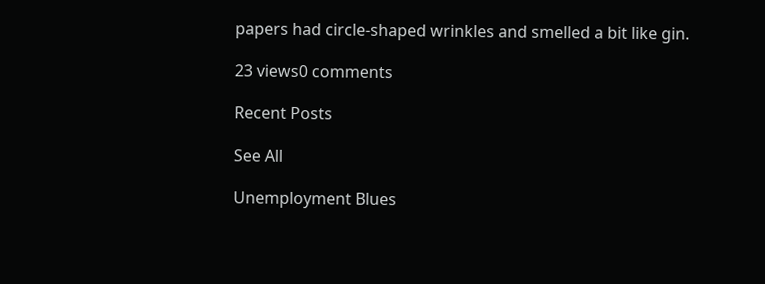papers had circle-shaped wrinkles and smelled a bit like gin.

23 views0 comments

Recent Posts

See All

Unemployment Blues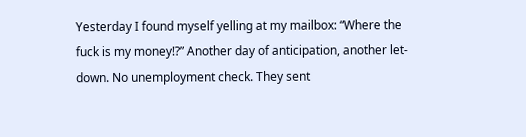Yesterday I found myself yelling at my mailbox: “Where the fuck is my money!?” Another day of anticipation, another let-down. No unemployment check. They sent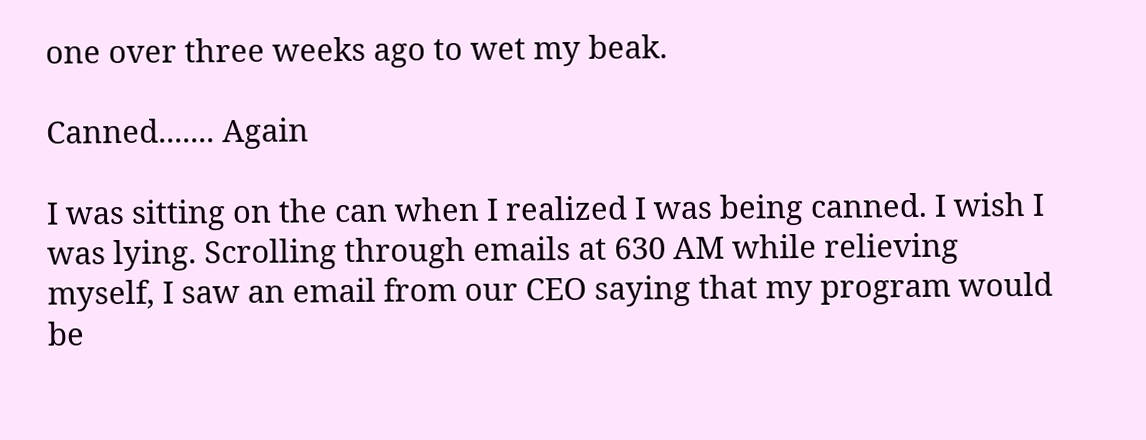one over three weeks ago to wet my beak.

Canned....... Again

I was sitting on the can when I realized I was being canned. I wish I was lying. Scrolling through emails at 630 AM while relieving myself, I saw an email from our CEO saying that my program would be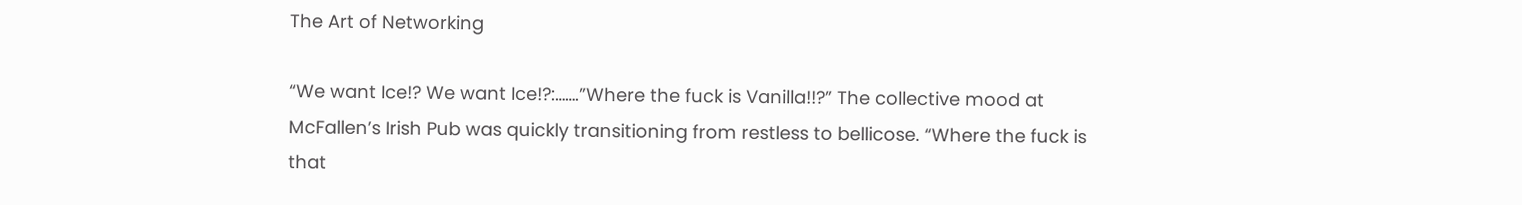The Art of Networking

“We want Ice!? We want Ice!?:…….”Where the fuck is Vanilla!!?” The collective mood at McFallen’s Irish Pub was quickly transitioning from restless to bellicose. “Where the fuck is that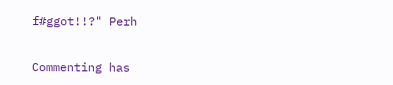f#ggot!!?" Perh


Commenting has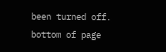been turned off.
bottom of page